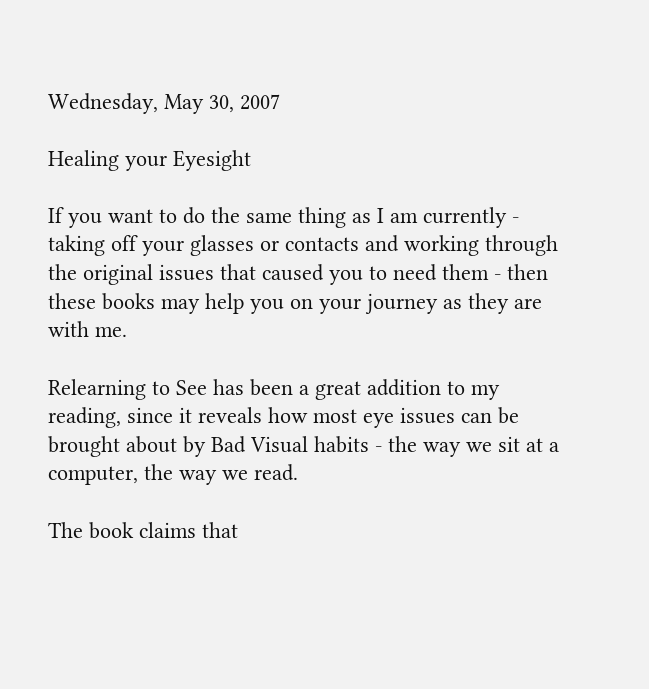Wednesday, May 30, 2007

Healing your Eyesight

If you want to do the same thing as I am currently - taking off your glasses or contacts and working through the original issues that caused you to need them - then these books may help you on your journey as they are with me.

Relearning to See has been a great addition to my reading, since it reveals how most eye issues can be brought about by Bad Visual habits - the way we sit at a computer, the way we read.

The book claims that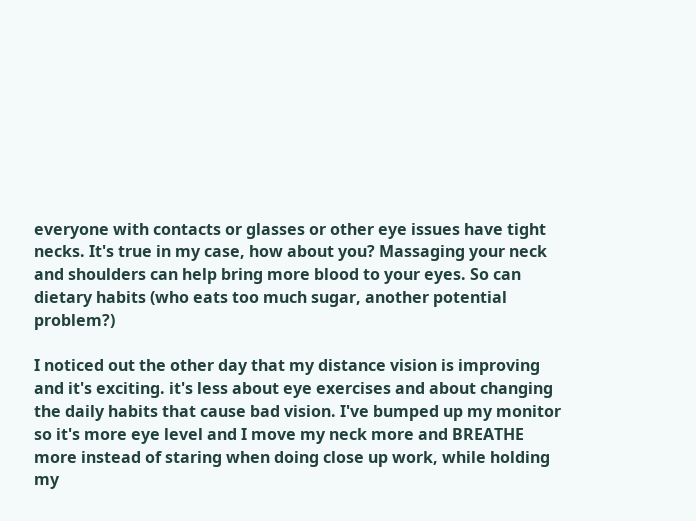everyone with contacts or glasses or other eye issues have tight necks. It's true in my case, how about you? Massaging your neck and shoulders can help bring more blood to your eyes. So can dietary habits (who eats too much sugar, another potential problem?)

I noticed out the other day that my distance vision is improving and it's exciting. it's less about eye exercises and about changing the daily habits that cause bad vision. I've bumped up my monitor so it's more eye level and I move my neck more and BREATHE more instead of staring when doing close up work, while holding my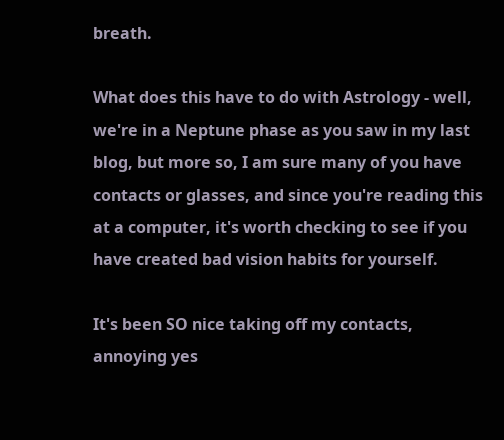breath.

What does this have to do with Astrology - well, we're in a Neptune phase as you saw in my last blog, but more so, I am sure many of you have contacts or glasses, and since you're reading this at a computer, it's worth checking to see if you have created bad vision habits for yourself.

It's been SO nice taking off my contacts, annoying yes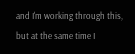and I'm working through this, but at the same time I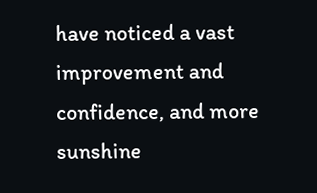have noticed a vast improvement and confidence, and more sunshine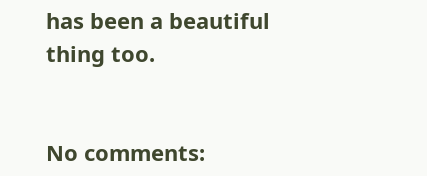has been a beautiful thing too.


No comments: